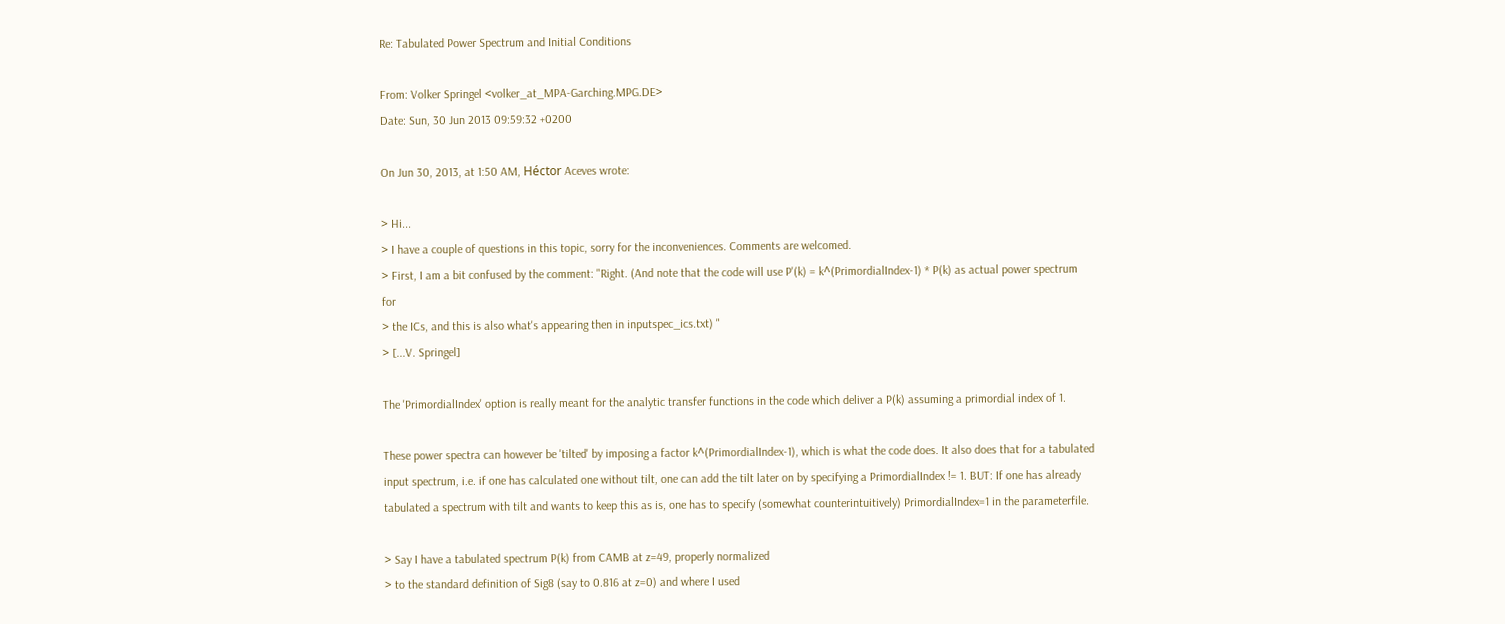Re: Tabulated Power Spectrum and Initial Conditions

From: Volker Springel <volker_at_MPA-Garching.MPG.DE>
Date: Sun, 30 Jun 2013 09:59:32 +0200

On Jun 30, 2013, at 1:50 AM, Héctor Aceves wrote:

> Hi...
> I have a couple of questions in this topic, sorry for the inconveniences. Comments are welcomed.
> First, I am a bit confused by the comment: "Right. (And note that the code will use P'(k) = k^(PrimordialIndex-1) * P(k) as actual power spectrum for
> the ICs, and this is also what's appearing then in inputspec_ics.txt) "
> [...V. Springel]

The 'PrimordialIndex' option is really meant for the analytic transfer functions in the code which deliver a P(k) assuming a primordial index of 1.

These power spectra can however be 'tilted' by imposing a factor k^(PrimordialIndex-1), which is what the code does. It also does that for a tabulated input spectrum, i.e. if one has calculated one without tilt, one can add the tilt later on by specifying a PrimordialIndex != 1. BUT: If one has already tabulated a spectrum with tilt and wants to keep this as is, one has to specify (somewhat counterintuitively) PrimordialIndex=1 in the parameterfile.

> Say I have a tabulated spectrum P(k) from CAMB at z=49, properly normalized
> to the standard definition of Sig8 (say to 0.816 at z=0) and where I used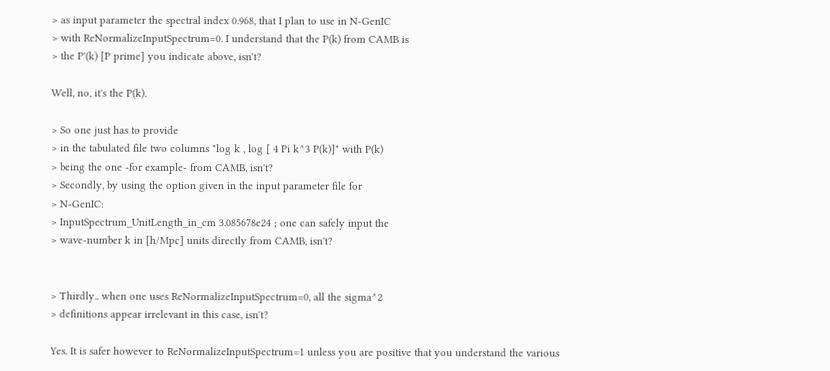> as input parameter the spectral index 0.968, that I plan to use in N-GenIC
> with ReNormalizeInputSpectrum=0. I understand that the P(k) from CAMB is
> the P'(k) [P prime] you indicate above, isn't?

Well, no, it's the P(k).

> So one just has to provide
> in the tabulated file two columns "log k , log [ 4 Pi k^3 P(k)]" with P(k)
> being the one -for example- from CAMB, isn't?
> Secondly, by using the option given in the input parameter file for
> N-GenIC:
> InputSpectrum_UnitLength_in_cm 3.085678e24 ; one can safely input the
> wave-number k in [h/Mpc] units directly from CAMB, isn't?


> Thirdly.. when one uses ReNormalizeInputSpectrum=0, all the sigma^2
> definitions appear irrelevant in this case, isn't?

Yes. It is safer however to ReNormalizeInputSpectrum=1 unless you are positive that you understand the various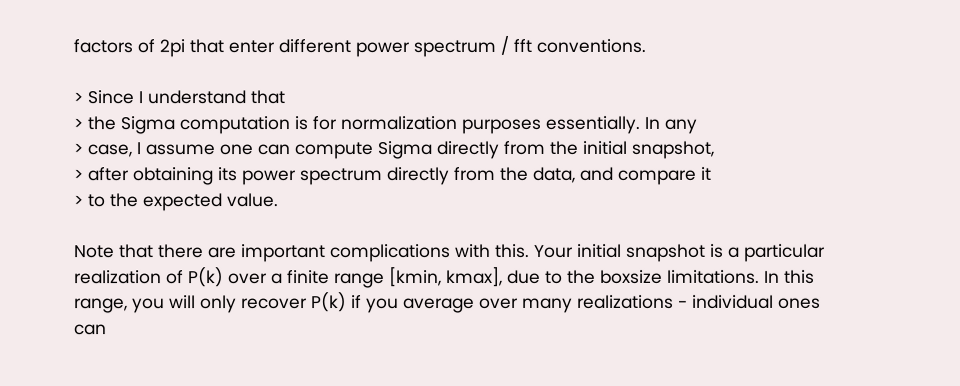factors of 2pi that enter different power spectrum / fft conventions.

> Since I understand that
> the Sigma computation is for normalization purposes essentially. In any
> case, I assume one can compute Sigma directly from the initial snapshot,
> after obtaining its power spectrum directly from the data, and compare it
> to the expected value.

Note that there are important complications with this. Your initial snapshot is a particular realization of P(k) over a finite range [kmin, kmax], due to the boxsize limitations. In this range, you will only recover P(k) if you average over many realizations - individual ones can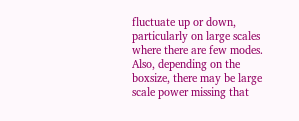fluctuate up or down, particularly on large scales where there are few modes. Also, depending on the boxsize, there may be large scale power missing that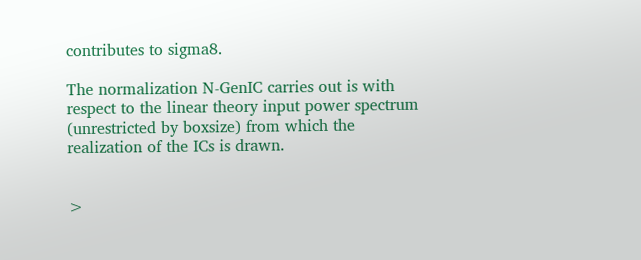contributes to sigma8.

The normalization N-GenIC carries out is with respect to the linear theory input power spectrum (unrestricted by boxsize) from which the realization of the ICs is drawn.


>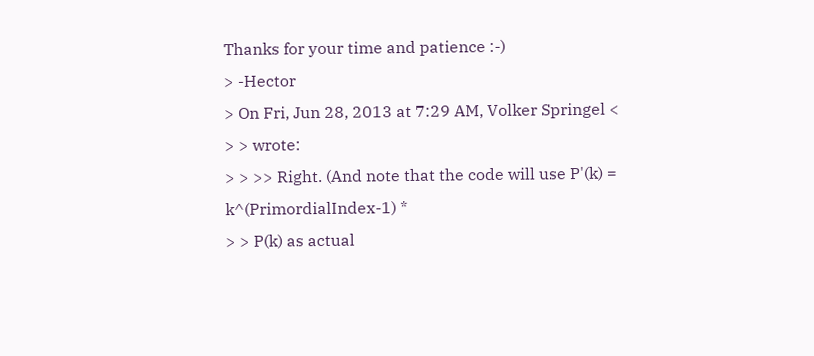Thanks for your time and patience :-)
> -Hector
> On Fri, Jun 28, 2013 at 7:29 AM, Volker Springel <
> > wrote:
> > >> Right. (And note that the code will use P'(k) = k^(PrimordialIndex-1) *
> > P(k) as actual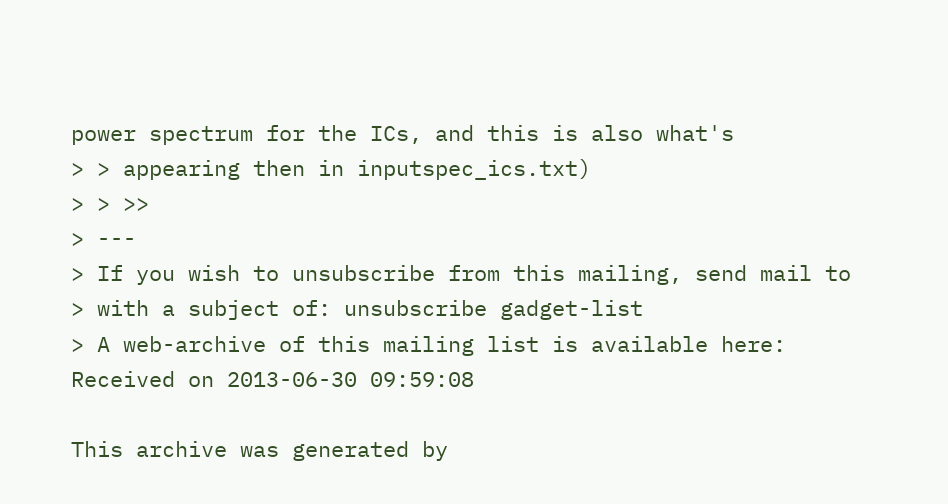power spectrum for the ICs, and this is also what's
> > appearing then in inputspec_ics.txt)
> > >>
> ---
> If you wish to unsubscribe from this mailing, send mail to
> with a subject of: unsubscribe gadget-list
> A web-archive of this mailing list is available here:
Received on 2013-06-30 09:59:08

This archive was generated by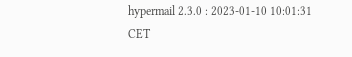hypermail 2.3.0 : 2023-01-10 10:01:31 CET